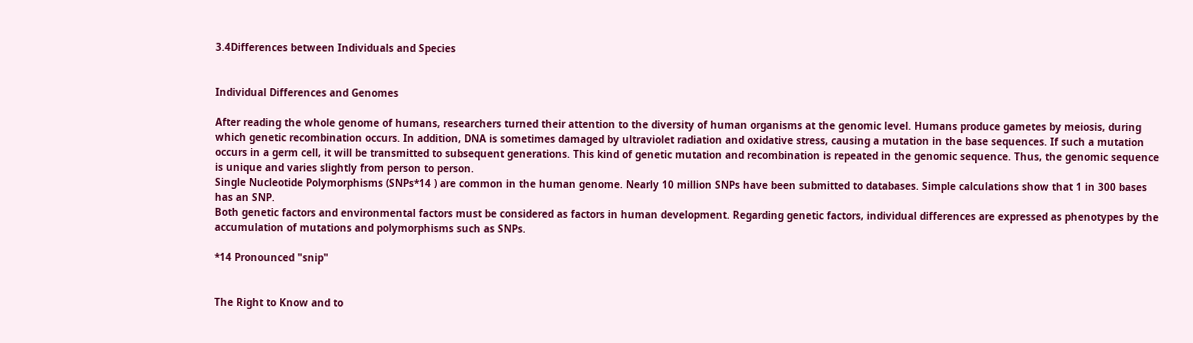3.4Differences between Individuals and Species


Individual Differences and Genomes

After reading the whole genome of humans, researchers turned their attention to the diversity of human organisms at the genomic level. Humans produce gametes by meiosis, during which genetic recombination occurs. In addition, DNA is sometimes damaged by ultraviolet radiation and oxidative stress, causing a mutation in the base sequences. If such a mutation occurs in a germ cell, it will be transmitted to subsequent generations. This kind of genetic mutation and recombination is repeated in the genomic sequence. Thus, the genomic sequence is unique and varies slightly from person to person.
Single Nucleotide Polymorphisms (SNPs*14 ) are common in the human genome. Nearly 10 million SNPs have been submitted to databases. Simple calculations show that 1 in 300 bases has an SNP.
Both genetic factors and environmental factors must be considered as factors in human development. Regarding genetic factors, individual differences are expressed as phenotypes by the accumulation of mutations and polymorphisms such as SNPs.

*14 Pronounced "snip"


The Right to Know and to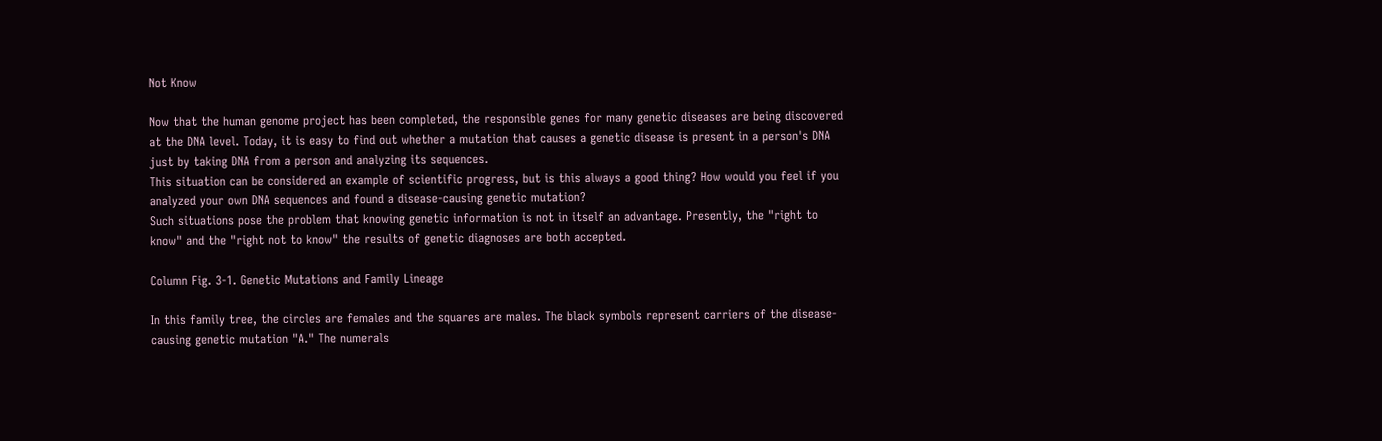Not Know

Now that the human genome project has been completed, the responsible genes for many genetic diseases are being discovered at the DNA level. Today, it is easy to find out whether a mutation that causes a genetic disease is present in a person's DNA just by taking DNA from a person and analyzing its sequences.
This situation can be considered an example of scientific progress, but is this always a good thing? How would you feel if you analyzed your own DNA sequences and found a disease-causing genetic mutation?
Such situations pose the problem that knowing genetic information is not in itself an advantage. Presently, the "right to know" and the "right not to know" the results of genetic diagnoses are both accepted.

Column Fig. 3-1. Genetic Mutations and Family Lineage

In this family tree, the circles are females and the squares are males. The black symbols represent carriers of the disease-causing genetic mutation "A." The numerals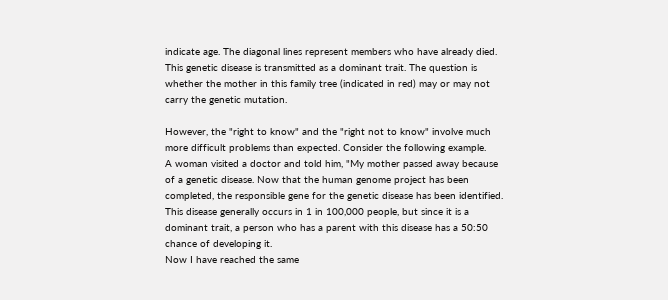indicate age. The diagonal lines represent members who have already died. This genetic disease is transmitted as a dominant trait. The question is whether the mother in this family tree (indicated in red) may or may not carry the genetic mutation.

However, the "right to know" and the "right not to know" involve much more difficult problems than expected. Consider the following example.
A woman visited a doctor and told him, "My mother passed away because of a genetic disease. Now that the human genome project has been completed, the responsible gene for the genetic disease has been identified. This disease generally occurs in 1 in 100,000 people, but since it is a dominant trait, a person who has a parent with this disease has a 50:50 chance of developing it.
Now I have reached the same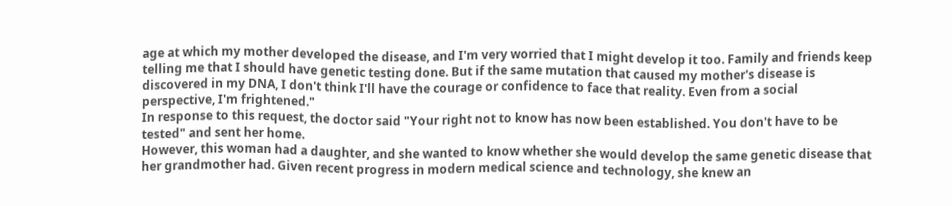age at which my mother developed the disease, and I'm very worried that I might develop it too. Family and friends keep telling me that I should have genetic testing done. But if the same mutation that caused my mother's disease is discovered in my DNA, I don't think I'll have the courage or confidence to face that reality. Even from a social perspective, I'm frightened."
In response to this request, the doctor said "Your right not to know has now been established. You don't have to be tested" and sent her home.
However, this woman had a daughter, and she wanted to know whether she would develop the same genetic disease that her grandmother had. Given recent progress in modern medical science and technology, she knew an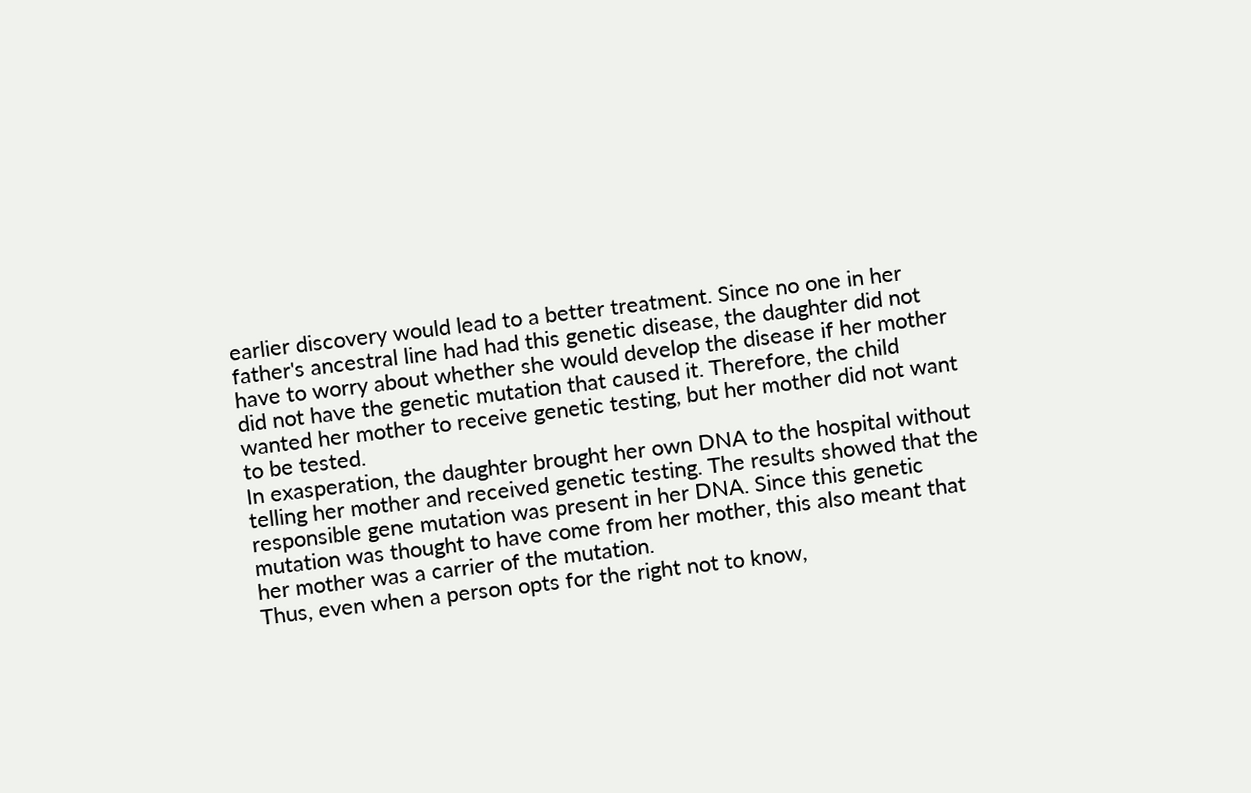earlier discovery would lead to a better treatment. Since no one in her father's ancestral line had had this genetic disease, the daughter did not have to worry about whether she would develop the disease if her mother did not have the genetic mutation that caused it. Therefore, the child wanted her mother to receive genetic testing, but her mother did not want to be tested.
In exasperation, the daughter brought her own DNA to the hospital without telling her mother and received genetic testing. The results showed that the responsible gene mutation was present in her DNA. Since this genetic mutation was thought to have come from her mother, this also meant that her mother was a carrier of the mutation.
Thus, even when a person opts for the right not to know,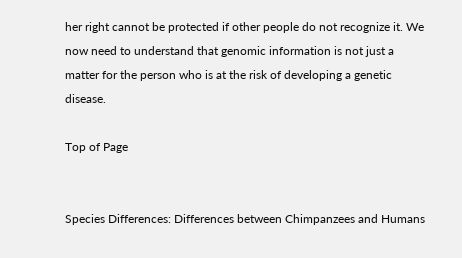her right cannot be protected if other people do not recognize it. We now need to understand that genomic information is not just a matter for the person who is at the risk of developing a genetic disease.

Top of Page


Species Differences: Differences between Chimpanzees and Humans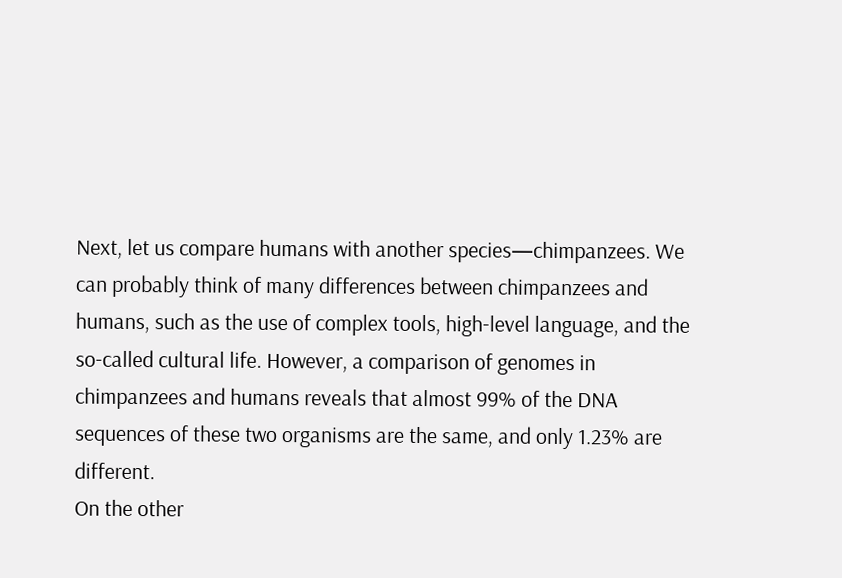Next, let us compare humans with another species—chimpanzees. We can probably think of many differences between chimpanzees and humans, such as the use of complex tools, high-level language, and the so-called cultural life. However, a comparison of genomes in chimpanzees and humans reveals that almost 99% of the DNA sequences of these two organisms are the same, and only 1.23% are different.
On the other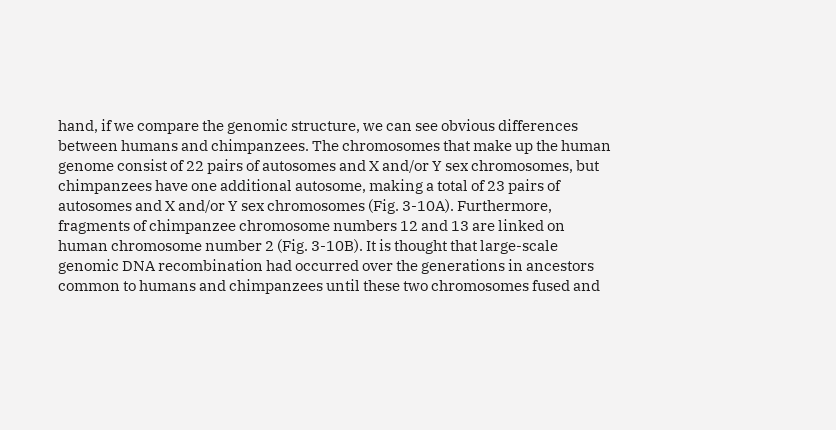hand, if we compare the genomic structure, we can see obvious differences between humans and chimpanzees. The chromosomes that make up the human genome consist of 22 pairs of autosomes and X and/or Y sex chromosomes, but chimpanzees have one additional autosome, making a total of 23 pairs of autosomes and X and/or Y sex chromosomes (Fig. 3-10A). Furthermore, fragments of chimpanzee chromosome numbers 12 and 13 are linked on human chromosome number 2 (Fig. 3-10B). It is thought that large-scale genomic DNA recombination had occurred over the generations in ancestors common to humans and chimpanzees until these two chromosomes fused and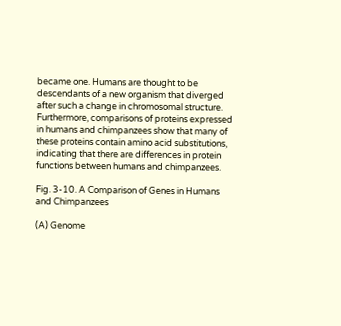became one. Humans are thought to be descendants of a new organism that diverged after such a change in chromosomal structure.
Furthermore, comparisons of proteins expressed in humans and chimpanzees show that many of these proteins contain amino acid substitutions, indicating that there are differences in protein functions between humans and chimpanzees.

Fig. 3-10. A Comparison of Genes in Humans and Chimpanzees

(A) Genome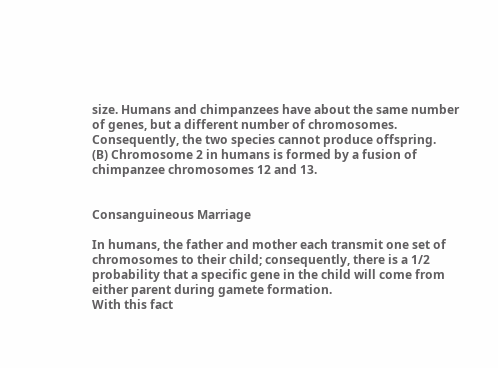size. Humans and chimpanzees have about the same number of genes, but a different number of chromosomes. Consequently, the two species cannot produce offspring.
(B) Chromosome 2 in humans is formed by a fusion of chimpanzee chromosomes 12 and 13.


Consanguineous Marriage

In humans, the father and mother each transmit one set of chromosomes to their child; consequently, there is a 1/2 probability that a specific gene in the child will come from either parent during gamete formation.
With this fact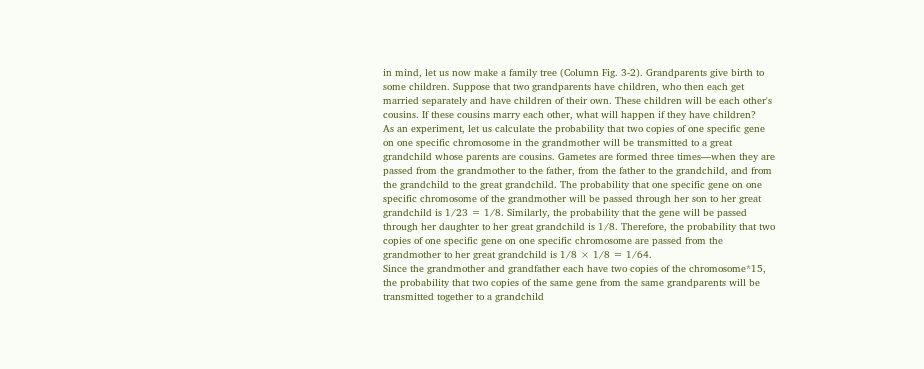in mind, let us now make a family tree (Column Fig. 3-2). Grandparents give birth to some children. Suppose that two grandparents have children, who then each get married separately and have children of their own. These children will be each other's cousins. If these cousins marry each other, what will happen if they have children?
As an experiment, let us calculate the probability that two copies of one specific gene on one specific chromosome in the grandmother will be transmitted to a great grandchild whose parents are cousins. Gametes are formed three times—when they are passed from the grandmother to the father, from the father to the grandchild, and from the grandchild to the great grandchild. The probability that one specific gene on one specific chromosome of the grandmother will be passed through her son to her great grandchild is 1/23 = 1/8. Similarly, the probability that the gene will be passed through her daughter to her great grandchild is 1/8. Therefore, the probability that two copies of one specific gene on one specific chromosome are passed from the grandmother to her great grandchild is 1/8 × 1/8 = 1/64.
Since the grandmother and grandfather each have two copies of the chromosome*15, the probability that two copies of the same gene from the same grandparents will be transmitted together to a grandchild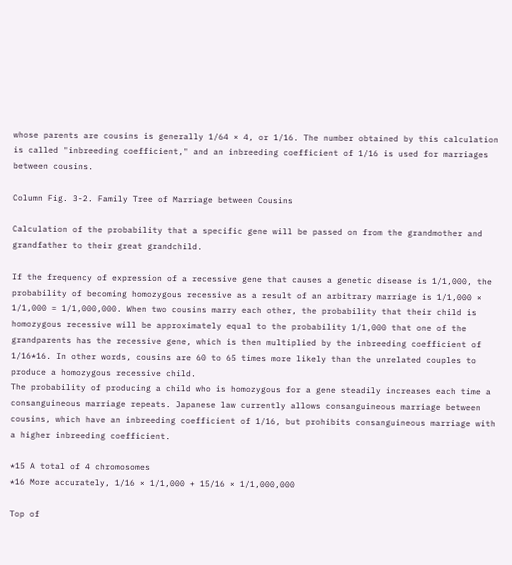whose parents are cousins is generally 1/64 × 4, or 1/16. The number obtained by this calculation is called "inbreeding coefficient," and an inbreeding coefficient of 1/16 is used for marriages between cousins.

Column Fig. 3-2. Family Tree of Marriage between Cousins

Calculation of the probability that a specific gene will be passed on from the grandmother and grandfather to their great grandchild.

If the frequency of expression of a recessive gene that causes a genetic disease is 1/1,000, the probability of becoming homozygous recessive as a result of an arbitrary marriage is 1/1,000 × 1/1,000 = 1/1,000,000. When two cousins marry each other, the probability that their child is homozygous recessive will be approximately equal to the probability 1/1,000 that one of the grandparents has the recessive gene, which is then multiplied by the inbreeding coefficient of 1/16*16. In other words, cousins are 60 to 65 times more likely than the unrelated couples to produce a homozygous recessive child.
The probability of producing a child who is homozygous for a gene steadily increases each time a consanguineous marriage repeats. Japanese law currently allows consanguineous marriage between cousins, which have an inbreeding coefficient of 1/16, but prohibits consanguineous marriage with a higher inbreeding coefficient.

*15 A total of 4 chromosomes
*16 More accurately, 1/16 × 1/1,000 + 15/16 × 1/1,000,000

Top of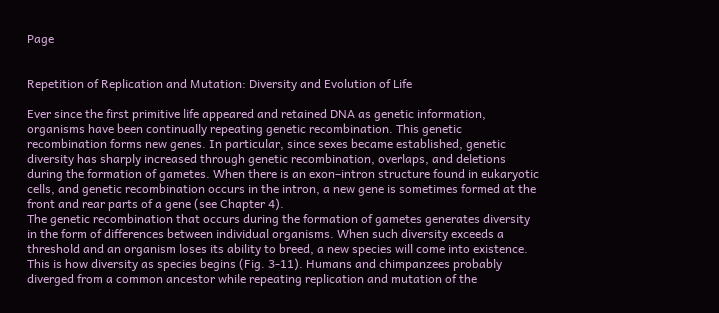Page


Repetition of Replication and Mutation: Diversity and Evolution of Life

Ever since the first primitive life appeared and retained DNA as genetic information, organisms have been continually repeating genetic recombination. This genetic recombination forms new genes. In particular, since sexes became established, genetic diversity has sharply increased through genetic recombination, overlaps, and deletions during the formation of gametes. When there is an exon–intron structure found in eukaryotic cells, and genetic recombination occurs in the intron, a new gene is sometimes formed at the front and rear parts of a gene (see Chapter 4).
The genetic recombination that occurs during the formation of gametes generates diversity in the form of differences between individual organisms. When such diversity exceeds a threshold and an organism loses its ability to breed, a new species will come into existence. This is how diversity as species begins (Fig. 3-11). Humans and chimpanzees probably diverged from a common ancestor while repeating replication and mutation of the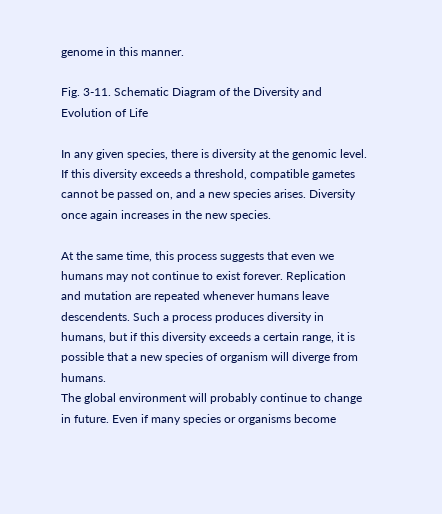genome in this manner.

Fig. 3-11. Schematic Diagram of the Diversity and Evolution of Life

In any given species, there is diversity at the genomic level. If this diversity exceeds a threshold, compatible gametes cannot be passed on, and a new species arises. Diversity once again increases in the new species.

At the same time, this process suggests that even we humans may not continue to exist forever. Replication and mutation are repeated whenever humans leave descendents. Such a process produces diversity in humans, but if this diversity exceeds a certain range, it is possible that a new species of organism will diverge from humans.
The global environment will probably continue to change in future. Even if many species or organisms become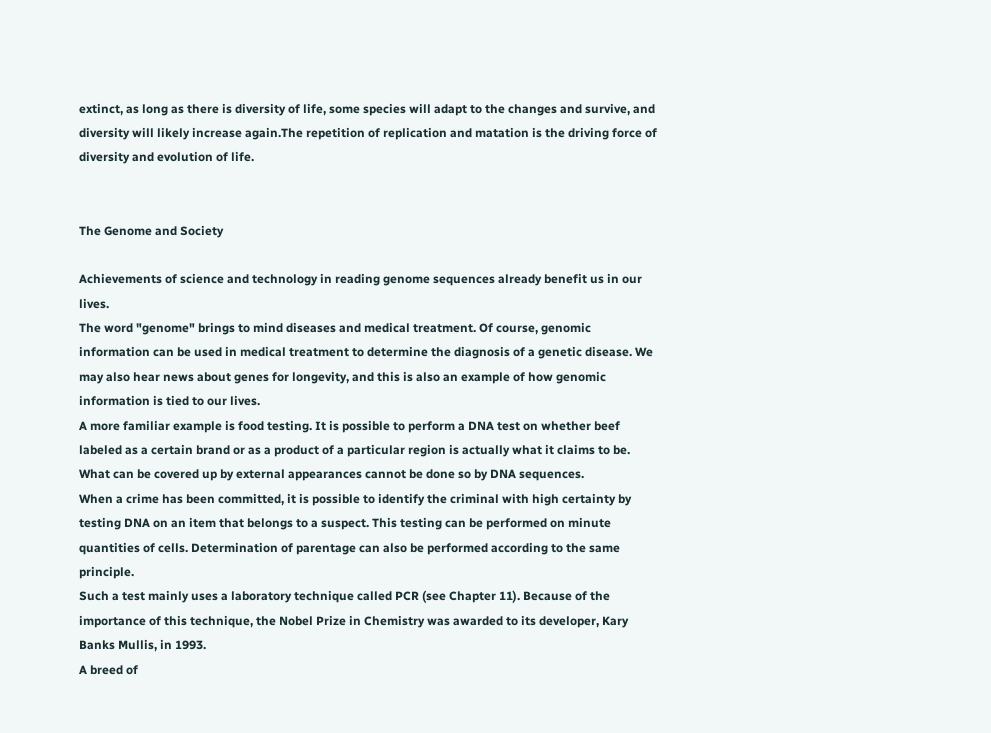extinct, as long as there is diversity of life, some species will adapt to the changes and survive, and diversity will likely increase again.The repetition of replication and matation is the driving force of diversity and evolution of life.


The Genome and Society

Achievements of science and technology in reading genome sequences already benefit us in our lives.
The word "genome" brings to mind diseases and medical treatment. Of course, genomic information can be used in medical treatment to determine the diagnosis of a genetic disease. We may also hear news about genes for longevity, and this is also an example of how genomic information is tied to our lives.
A more familiar example is food testing. It is possible to perform a DNA test on whether beef labeled as a certain brand or as a product of a particular region is actually what it claims to be. What can be covered up by external appearances cannot be done so by DNA sequences.
When a crime has been committed, it is possible to identify the criminal with high certainty by testing DNA on an item that belongs to a suspect. This testing can be performed on minute quantities of cells. Determination of parentage can also be performed according to the same principle.
Such a test mainly uses a laboratory technique called PCR (see Chapter 11). Because of the importance of this technique, the Nobel Prize in Chemistry was awarded to its developer, Kary Banks Mullis, in 1993.
A breed of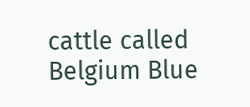cattle called Belgium Blue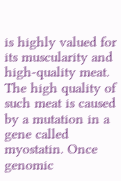is highly valued for its muscularity and high-quality meat. The high quality of such meat is caused by a mutation in a gene called myostatin. Once genomic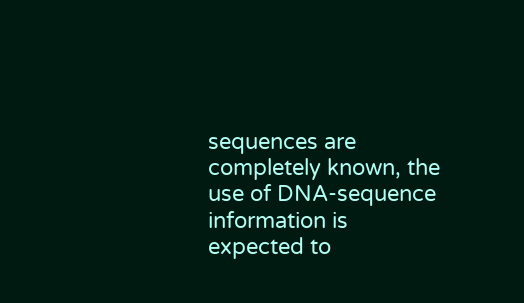sequences are completely known, the use of DNA-sequence information is expected to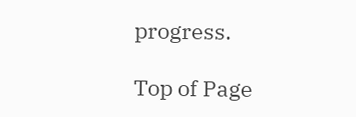progress.

Top of Page